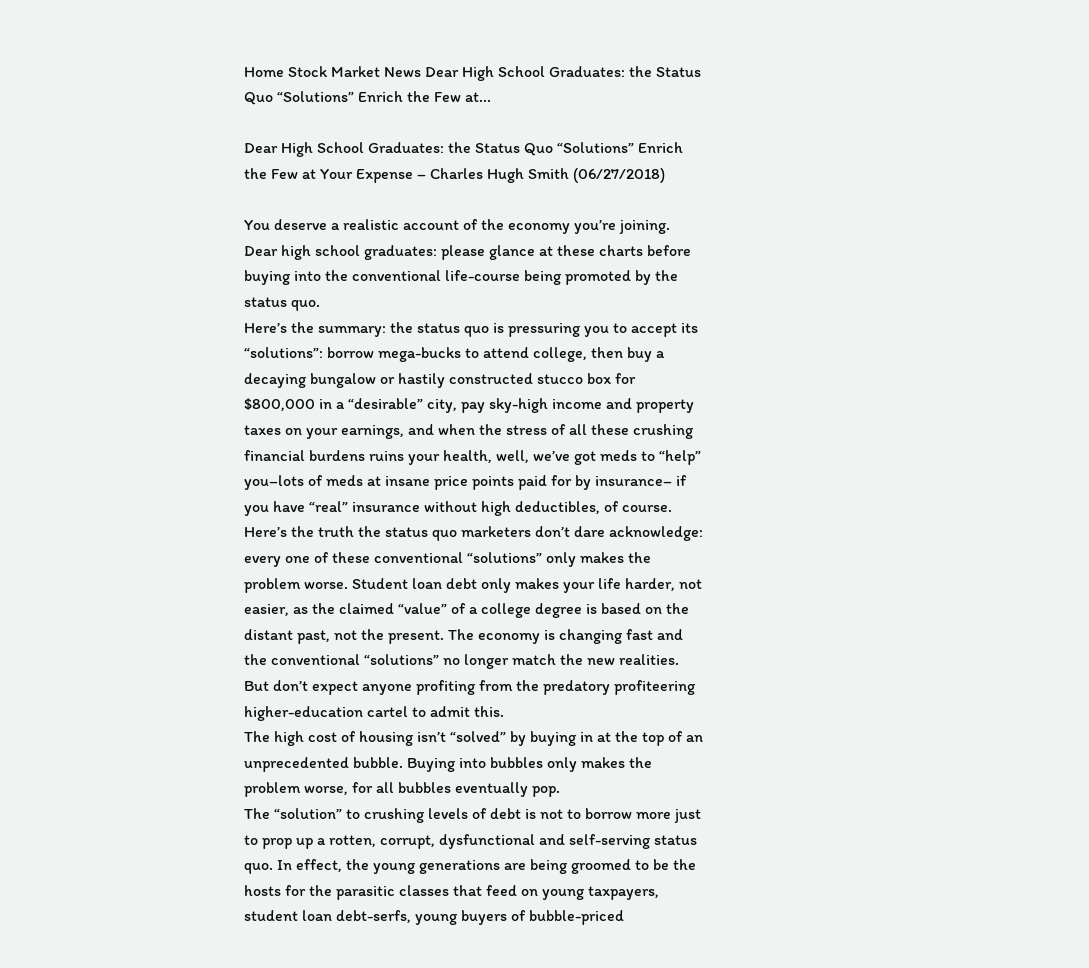Home Stock Market News Dear High School Graduates: the Status Quo “Solutions” Enrich the Few at...

Dear High School Graduates: the Status Quo “Solutions” Enrich the Few at Your Expense – Charles Hugh Smith (06/27/2018)

You deserve a realistic account of the economy you’re joining.
Dear high school graduates: please glance at these charts before buying into the conventional life-course being promoted by the status quo.
Here’s the summary: the status quo is pressuring you to accept its “solutions”: borrow mega-bucks to attend college, then buy a decaying bungalow or hastily constructed stucco box for $800,000 in a “desirable” city, pay sky-high income and property taxes on your earnings, and when the stress of all these crushing financial burdens ruins your health, well, we’ve got meds to “help” you–lots of meds at insane price points paid for by insurance– if you have “real” insurance without high deductibles, of course.
Here’s the truth the status quo marketers don’t dare acknowledge: every one of these conventional “solutions” only makes the problem worse. Student loan debt only makes your life harder, not easier, as the claimed “value” of a college degree is based on the distant past, not the present. The economy is changing fast and the conventional “solutions” no longer match the new realities. But don’t expect anyone profiting from the predatory profiteering higher-education cartel to admit this.
The high cost of housing isn’t “solved” by buying in at the top of an unprecedented bubble. Buying into bubbles only makes the problem worse, for all bubbles eventually pop.
The “solution” to crushing levels of debt is not to borrow more just to prop up a rotten, corrupt, dysfunctional and self-serving status quo. In effect, the young generations are being groomed to be the hosts for the parasitic classes that feed on young taxpayers, student loan debt-serfs, young buyers of bubble-priced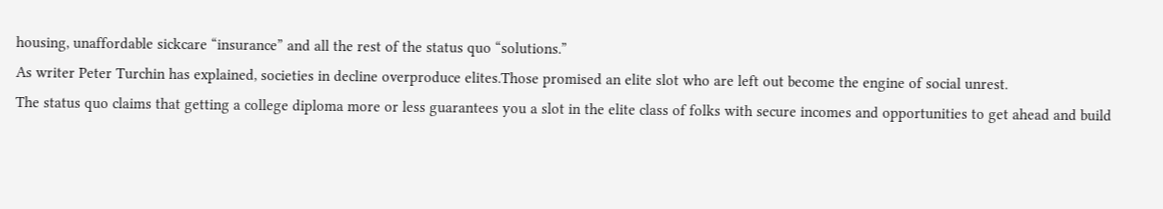housing, unaffordable sickcare “insurance” and all the rest of the status quo “solutions.”
As writer Peter Turchin has explained, societies in decline overproduce elites.Those promised an elite slot who are left out become the engine of social unrest.
The status quo claims that getting a college diploma more or less guarantees you a slot in the elite class of folks with secure incomes and opportunities to get ahead and build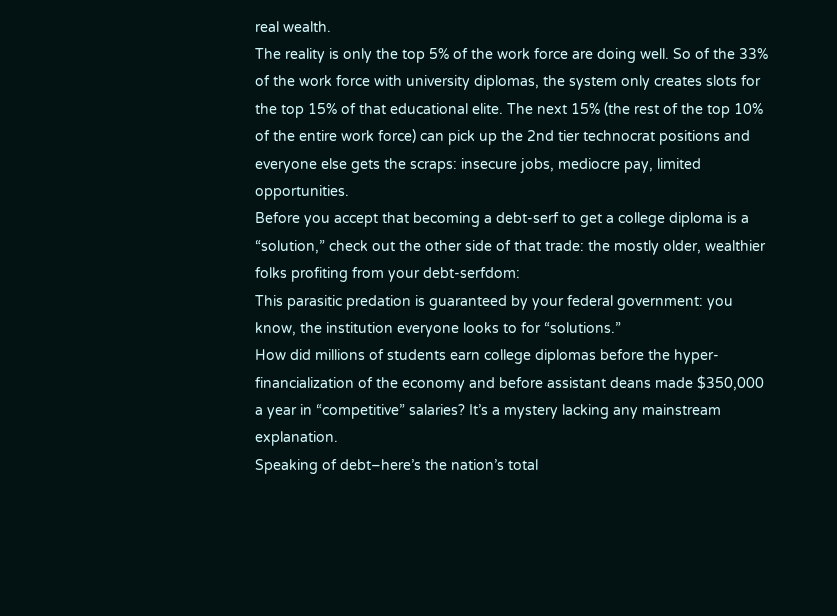real wealth.
The reality is only the top 5% of the work force are doing well. So of the 33% of the work force with university diplomas, the system only creates slots for the top 15% of that educational elite. The next 15% (the rest of the top 10% of the entire work force) can pick up the 2nd tier technocrat positions and everyone else gets the scraps: insecure jobs, mediocre pay, limited opportunities.
Before you accept that becoming a debt-serf to get a college diploma is a “solution,” check out the other side of that trade: the mostly older, wealthier folks profiting from your debt-serfdom:
This parasitic predation is guaranteed by your federal government: you know, the institution everyone looks to for “solutions.”
How did millions of students earn college diplomas before the hyper-financialization of the economy and before assistant deans made $350,000 a year in “competitive” salaries? It’s a mystery lacking any mainstream explanation.
Speaking of debt–here’s the nation’s total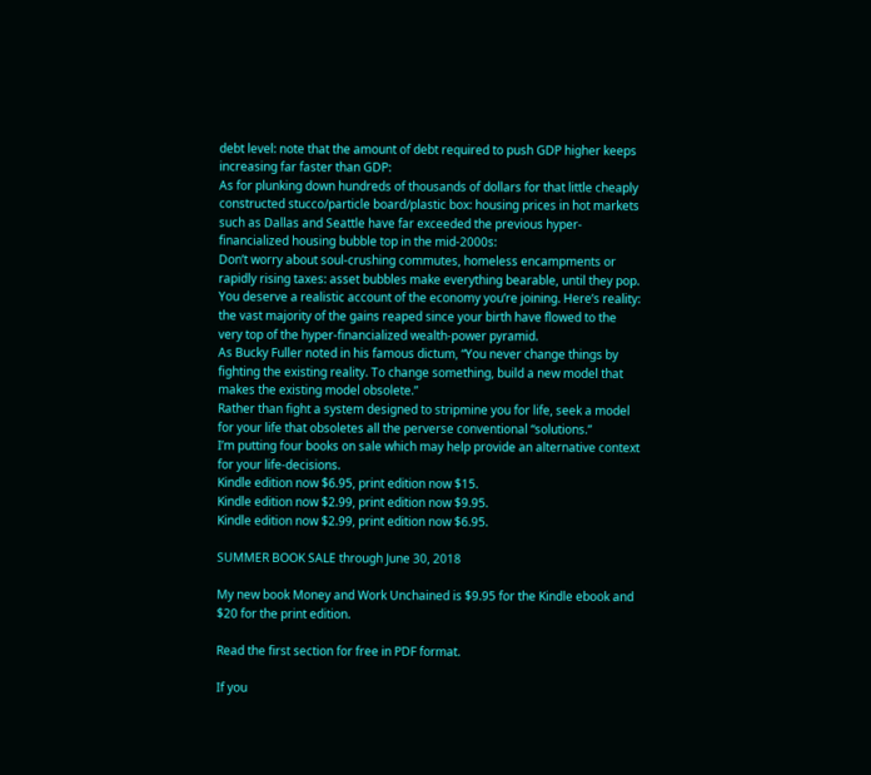debt level: note that the amount of debt required to push GDP higher keeps increasing far faster than GDP:
As for plunking down hundreds of thousands of dollars for that little cheaply constructed stucco/particle board/plastic box: housing prices in hot markets such as Dallas and Seattle have far exceeded the previous hyper-financialized housing bubble top in the mid-2000s:
Don’t worry about soul-crushing commutes, homeless encampments or rapidly rising taxes: asset bubbles make everything bearable, until they pop.
You deserve a realistic account of the economy you’re joining. Here’s reality: the vast majority of the gains reaped since your birth have flowed to the very top of the hyper-financialized wealth-power pyramid.
As Bucky Fuller noted in his famous dictum, “You never change things by fighting the existing reality. To change something, build a new model that makes the existing model obsolete.”
Rather than fight a system designed to stripmine you for life, seek a model for your life that obsoletes all the perverse conventional “solutions.”
I’m putting four books on sale which may help provide an alternative context for your life-decisions.
Kindle edition now $6.95, print edition now $15.
Kindle edition now $2.99, print edition now $9.95.
Kindle edition now $2.99, print edition now $6.95.

SUMMER BOOK SALE through June 30, 2018

My new book Money and Work Unchained is $9.95 for the Kindle ebook and $20 for the print edition.

Read the first section for free in PDF format.

If you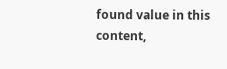found value in this content,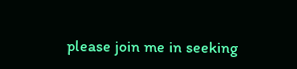please join me in seeking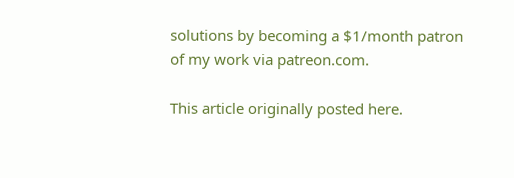solutions by becoming a $1/month patron of my work via patreon.com.

This article originally posted here.